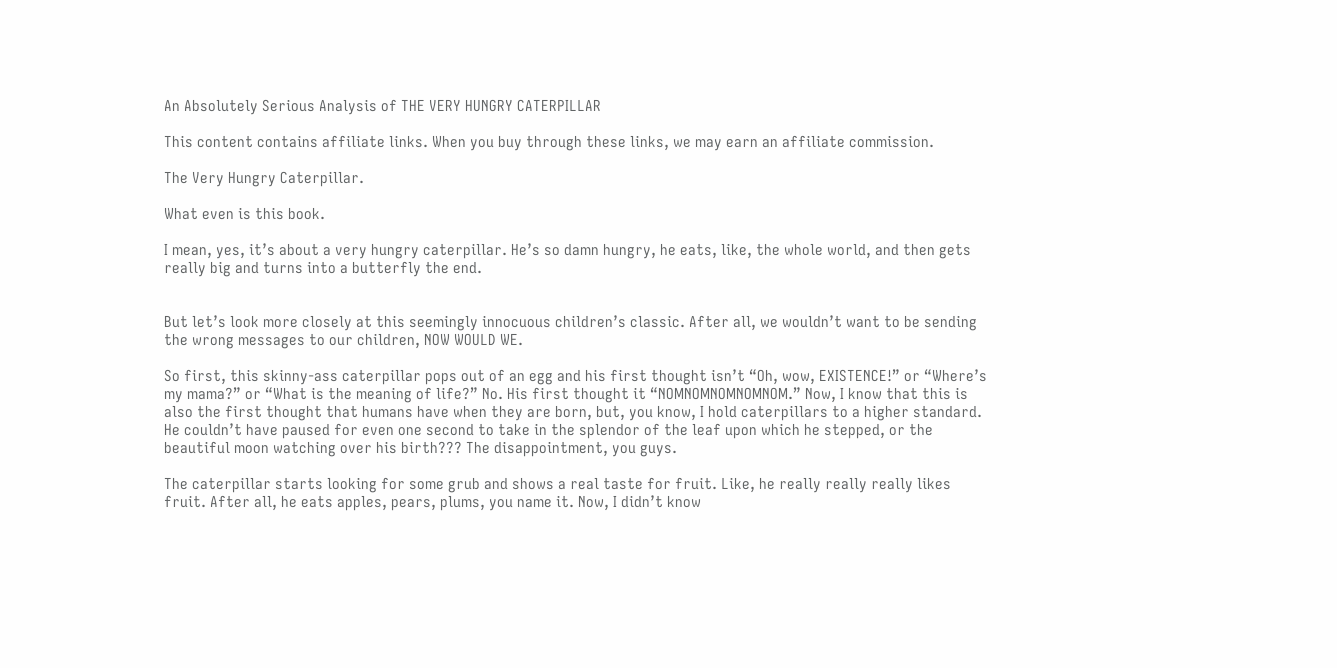An Absolutely Serious Analysis of THE VERY HUNGRY CATERPILLAR

This content contains affiliate links. When you buy through these links, we may earn an affiliate commission.

The Very Hungry Caterpillar.

What even is this book.

I mean, yes, it’s about a very hungry caterpillar. He’s so damn hungry, he eats, like, the whole world, and then gets really big and turns into a butterfly the end.


But let’s look more closely at this seemingly innocuous children’s classic. After all, we wouldn’t want to be sending the wrong messages to our children, NOW WOULD WE.

So first, this skinny-ass caterpillar pops out of an egg and his first thought isn’t “Oh, wow, EXISTENCE!” or “Where’s my mama?” or “What is the meaning of life?” No. His first thought it “NOMNOMNOMNOMNOM.” Now, I know that this is also the first thought that humans have when they are born, but, you know, I hold caterpillars to a higher standard. He couldn’t have paused for even one second to take in the splendor of the leaf upon which he stepped, or the beautiful moon watching over his birth??? The disappointment, you guys.

The caterpillar starts looking for some grub and shows a real taste for fruit. Like, he really really really likes fruit. After all, he eats apples, pears, plums, you name it. Now, I didn’t know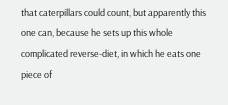that caterpillars could count, but apparently this one can, because he sets up this whole complicated reverse-diet, in which he eats one piece of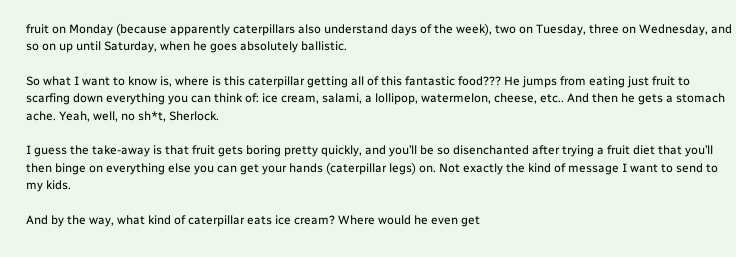fruit on Monday (because apparently caterpillars also understand days of the week), two on Tuesday, three on Wednesday, and so on up until Saturday, when he goes absolutely ballistic.

So what I want to know is, where is this caterpillar getting all of this fantastic food??? He jumps from eating just fruit to scarfing down everything you can think of: ice cream, salami, a lollipop, watermelon, cheese, etc.. And then he gets a stomach ache. Yeah, well, no sh*t, Sherlock.

I guess the take-away is that fruit gets boring pretty quickly, and you’ll be so disenchanted after trying a fruit diet that you’ll then binge on everything else you can get your hands (caterpillar legs) on. Not exactly the kind of message I want to send to my kids.

And by the way, what kind of caterpillar eats ice cream? Where would he even get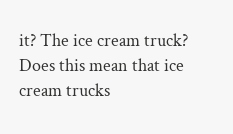it? The ice cream truck? Does this mean that ice cream trucks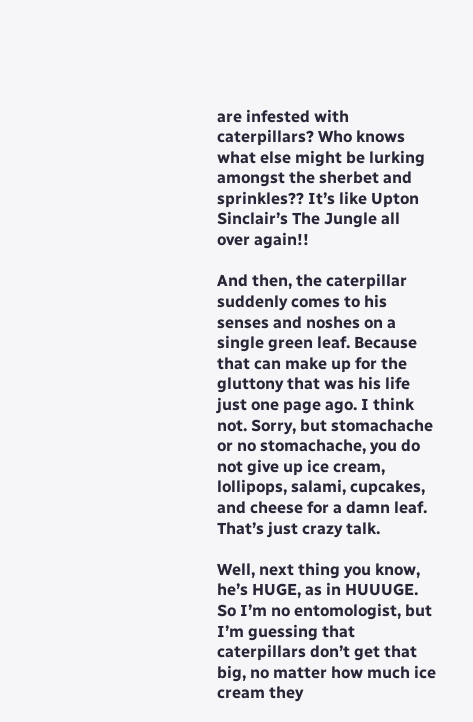are infested with caterpillars? Who knows what else might be lurking amongst the sherbet and sprinkles?? It’s like Upton Sinclair’s The Jungle all over again!!

And then, the caterpillar suddenly comes to his senses and noshes on a single green leaf. Because that can make up for the gluttony that was his life just one page ago. I think not. Sorry, but stomachache or no stomachache, you do not give up ice cream, lollipops, salami, cupcakes, and cheese for a damn leaf. That’s just crazy talk.

Well, next thing you know, he’s HUGE, as in HUUUGE. So I’m no entomologist, but I’m guessing that caterpillars don’t get that big, no matter how much ice cream they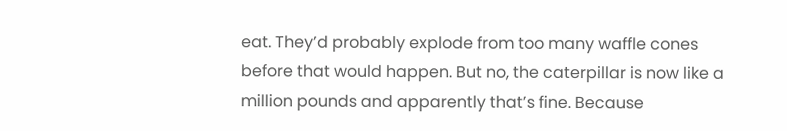eat. They’d probably explode from too many waffle cones before that would happen. But no, the caterpillar is now like a million pounds and apparently that’s fine. Because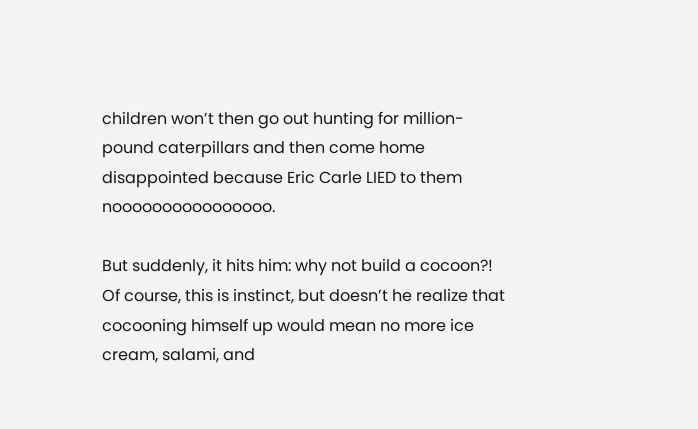children won’t then go out hunting for million-pound caterpillars and then come home disappointed because Eric Carle LIED to them noooooooooooooooo.

But suddenly, it hits him: why not build a cocoon?! Of course, this is instinct, but doesn’t he realize that cocooning himself up would mean no more ice cream, salami, and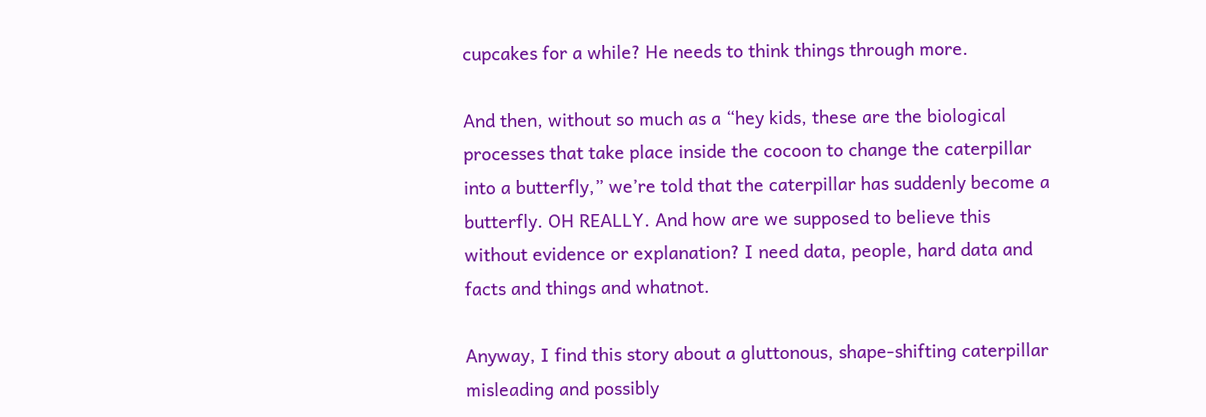cupcakes for a while? He needs to think things through more.

And then, without so much as a “hey kids, these are the biological processes that take place inside the cocoon to change the caterpillar into a butterfly,” we’re told that the caterpillar has suddenly become a butterfly. OH REALLY. And how are we supposed to believe this without evidence or explanation? I need data, people, hard data and facts and things and whatnot.

Anyway, I find this story about a gluttonous, shape-shifting caterpillar misleading and possibly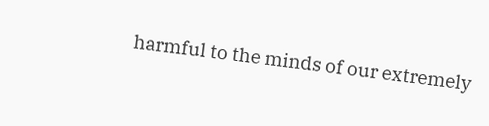harmful to the minds of our extremely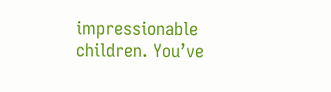impressionable children. You’ve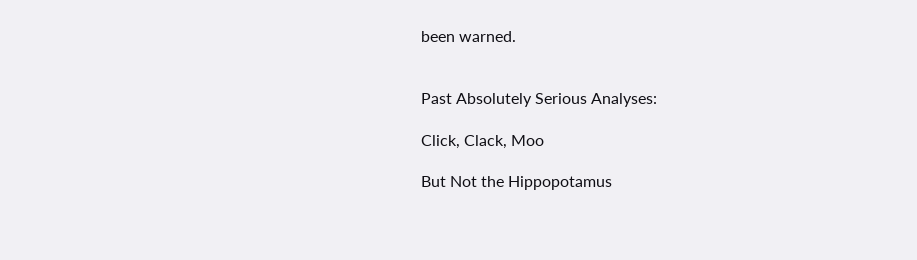been warned.


Past Absolutely Serious Analyses:

Click, Clack, Moo

But Not the Hippopotamus